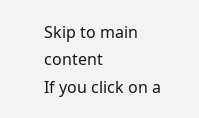Skip to main content
If you click on a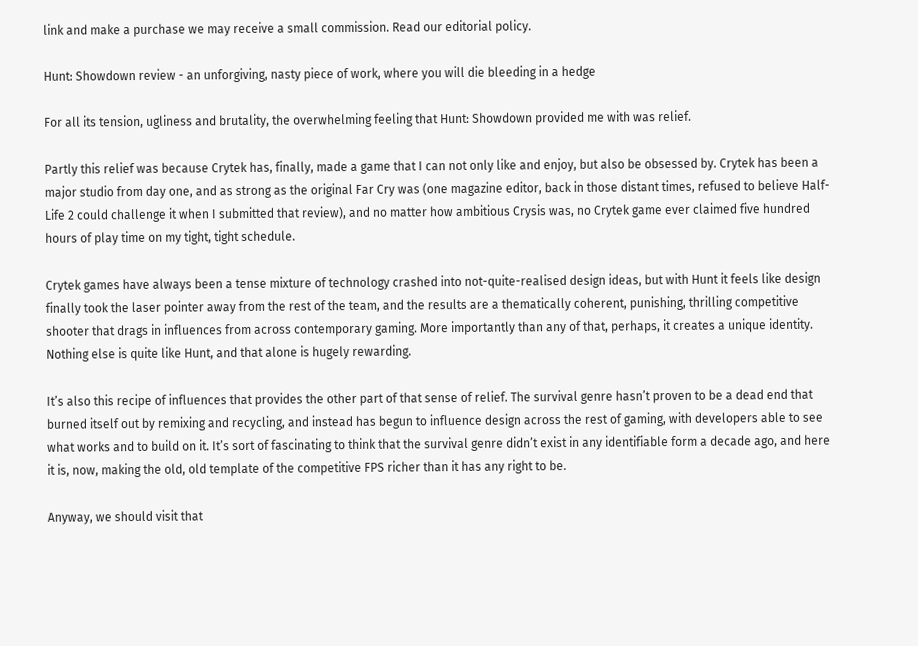link and make a purchase we may receive a small commission. Read our editorial policy.

Hunt: Showdown review - an unforgiving, nasty piece of work, where you will die bleeding in a hedge

For all its tension, ugliness and brutality, the overwhelming feeling that Hunt: Showdown provided me with was relief.

Partly this relief was because Crytek has, finally, made a game that I can not only like and enjoy, but also be obsessed by. Crytek has been a major studio from day one, and as strong as the original Far Cry was (one magazine editor, back in those distant times, refused to believe Half-Life 2 could challenge it when I submitted that review), and no matter how ambitious Crysis was, no Crytek game ever claimed five hundred hours of play time on my tight, tight schedule.

Crytek games have always been a tense mixture of technology crashed into not-quite-realised design ideas, but with Hunt it feels like design finally took the laser pointer away from the rest of the team, and the results are a thematically coherent, punishing, thrilling competitive shooter that drags in influences from across contemporary gaming. More importantly than any of that, perhaps, it creates a unique identity. Nothing else is quite like Hunt, and that alone is hugely rewarding.

It’s also this recipe of influences that provides the other part of that sense of relief. The survival genre hasn’t proven to be a dead end that burned itself out by remixing and recycling, and instead has begun to influence design across the rest of gaming, with developers able to see what works and to build on it. It’s sort of fascinating to think that the survival genre didn’t exist in any identifiable form a decade ago, and here it is, now, making the old, old template of the competitive FPS richer than it has any right to be.

Anyway, we should visit that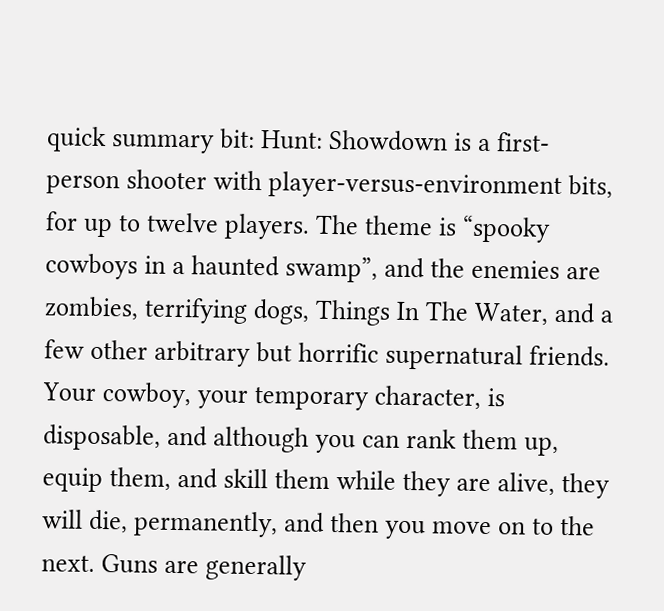quick summary bit: Hunt: Showdown is a first-person shooter with player-versus-environment bits, for up to twelve players. The theme is “spooky cowboys in a haunted swamp”, and the enemies are zombies, terrifying dogs, Things In The Water, and a few other arbitrary but horrific supernatural friends. Your cowboy, your temporary character, is disposable, and although you can rank them up, equip them, and skill them while they are alive, they will die, permanently, and then you move on to the next. Guns are generally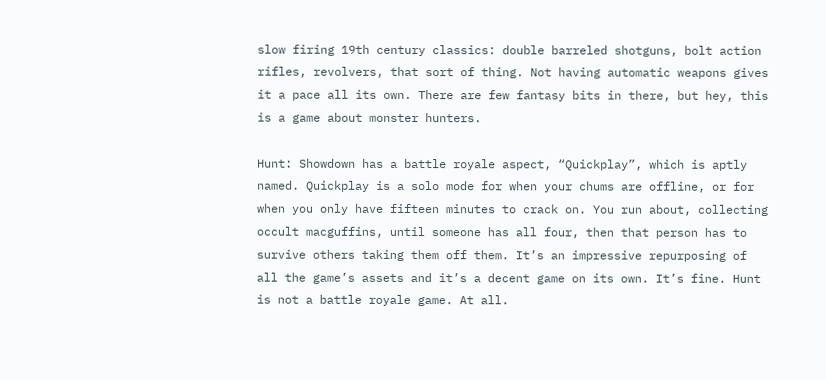slow firing 19th century classics: double barreled shotguns, bolt action rifles, revolvers, that sort of thing. Not having automatic weapons gives it a pace all its own. There are few fantasy bits in there, but hey, this is a game about monster hunters.

Hunt: Showdown has a battle royale aspect, “Quickplay”, which is aptly named. Quickplay is a solo mode for when your chums are offline, or for when you only have fifteen minutes to crack on. You run about, collecting occult macguffins, until someone has all four, then that person has to survive others taking them off them. It’s an impressive repurposing of all the game’s assets and it’s a decent game on its own. It’s fine. Hunt is not a battle royale game. At all.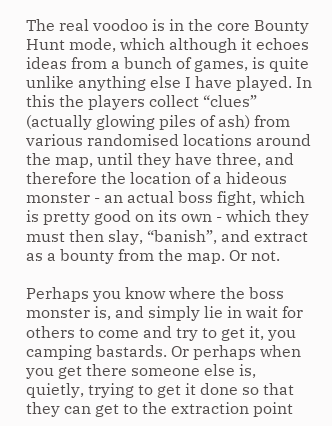The real voodoo is in the core Bounty Hunt mode, which although it echoes ideas from a bunch of games, is quite unlike anything else I have played. In this the players collect “clues” (actually glowing piles of ash) from various randomised locations around the map, until they have three, and therefore the location of a hideous monster - an actual boss fight, which is pretty good on its own - which they must then slay, “banish”, and extract as a bounty from the map. Or not.

Perhaps you know where the boss monster is, and simply lie in wait for others to come and try to get it, you camping bastards. Or perhaps when you get there someone else is, quietly, trying to get it done so that they can get to the extraction point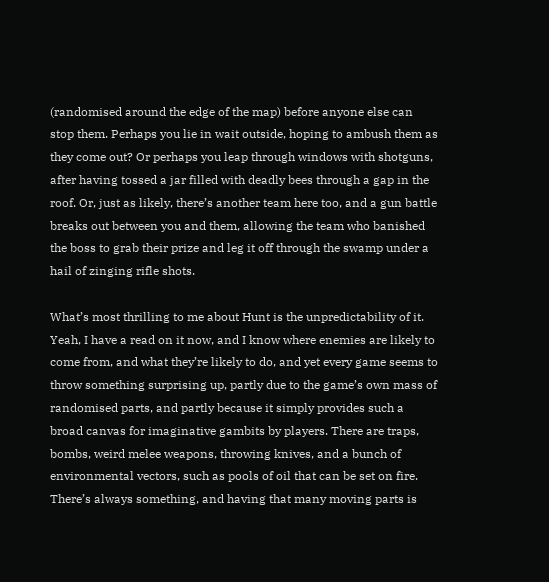(randomised around the edge of the map) before anyone else can stop them. Perhaps you lie in wait outside, hoping to ambush them as they come out? Or perhaps you leap through windows with shotguns, after having tossed a jar filled with deadly bees through a gap in the roof. Or, just as likely, there’s another team here too, and a gun battle breaks out between you and them, allowing the team who banished the boss to grab their prize and leg it off through the swamp under a hail of zinging rifle shots.

What’s most thrilling to me about Hunt is the unpredictability of it. Yeah, I have a read on it now, and I know where enemies are likely to come from, and what they’re likely to do, and yet every game seems to throw something surprising up, partly due to the game’s own mass of randomised parts, and partly because it simply provides such a broad canvas for imaginative gambits by players. There are traps, bombs, weird melee weapons, throwing knives, and a bunch of environmental vectors, such as pools of oil that can be set on fire. There’s always something, and having that many moving parts is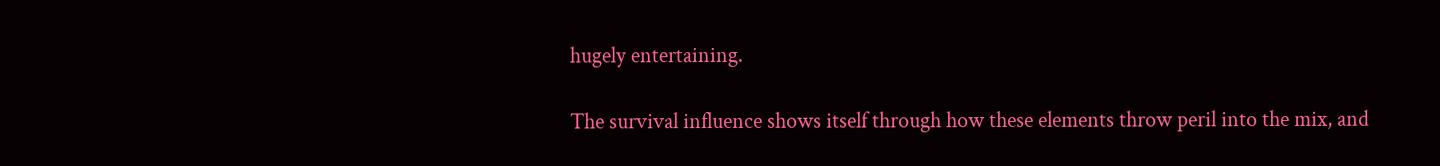hugely entertaining.

The survival influence shows itself through how these elements throw peril into the mix, and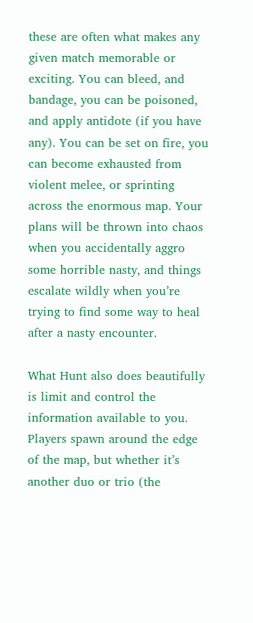these are often what makes any given match memorable or exciting. You can bleed, and bandage, you can be poisoned, and apply antidote (if you have any). You can be set on fire, you can become exhausted from violent melee, or sprinting across the enormous map. Your plans will be thrown into chaos when you accidentally aggro some horrible nasty, and things escalate wildly when you’re trying to find some way to heal after a nasty encounter.

What Hunt also does beautifully is limit and control the information available to you. Players spawn around the edge of the map, but whether it’s another duo or trio (the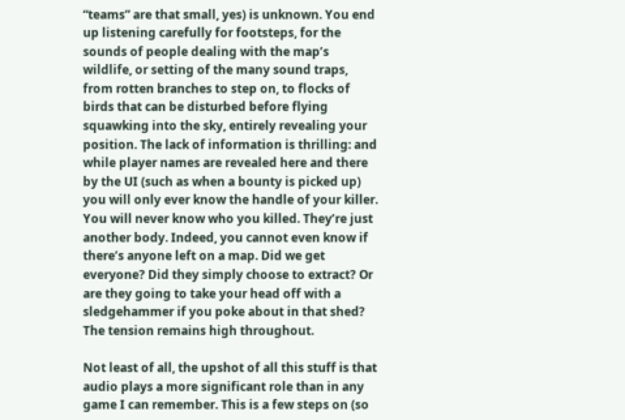“teams” are that small, yes) is unknown. You end up listening carefully for footsteps, for the sounds of people dealing with the map’s wildlife, or setting of the many sound traps, from rotten branches to step on, to flocks of birds that can be disturbed before flying squawking into the sky, entirely revealing your position. The lack of information is thrilling: and while player names are revealed here and there by the UI (such as when a bounty is picked up) you will only ever know the handle of your killer. You will never know who you killed. They’re just another body. Indeed, you cannot even know if there’s anyone left on a map. Did we get everyone? Did they simply choose to extract? Or are they going to take your head off with a sledgehammer if you poke about in that shed? The tension remains high throughout.

Not least of all, the upshot of all this stuff is that audio plays a more significant role than in any game I can remember. This is a few steps on (so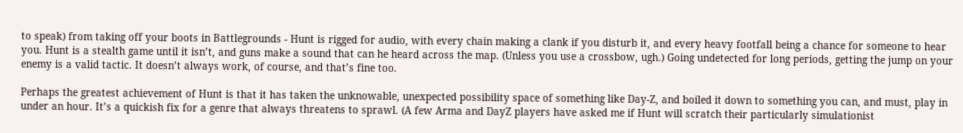to speak) from taking off your boots in Battlegrounds - Hunt is rigged for audio, with every chain making a clank if you disturb it, and every heavy footfall being a chance for someone to hear you. Hunt is a stealth game until it isn’t, and guns make a sound that can he heard across the map. (Unless you use a crossbow, ugh.) Going undetected for long periods, getting the jump on your enemy is a valid tactic. It doesn’t always work, of course, and that’s fine too.

Perhaps the greatest achievement of Hunt is that it has taken the unknowable, unexpected possibility space of something like Day-Z, and boiled it down to something you can, and must, play in under an hour. It’s a quickish fix for a genre that always threatens to sprawl. (A few Arma and DayZ players have asked me if Hunt will scratch their particularly simulationist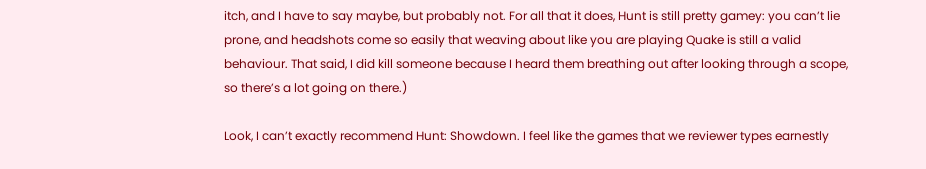itch, and I have to say maybe, but probably not. For all that it does, Hunt is still pretty gamey: you can’t lie prone, and headshots come so easily that weaving about like you are playing Quake is still a valid behaviour. That said, I did kill someone because I heard them breathing out after looking through a scope, so there’s a lot going on there.)

Look, I can’t exactly recommend Hunt: Showdown. I feel like the games that we reviewer types earnestly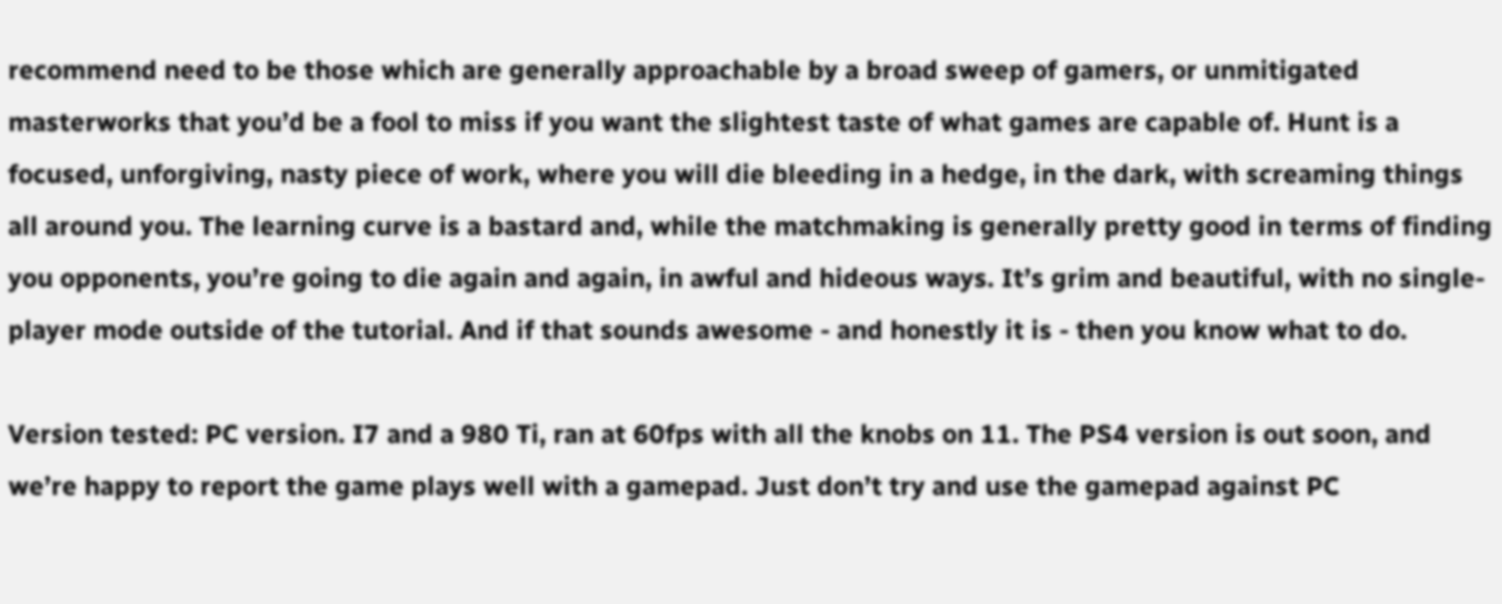recommend need to be those which are generally approachable by a broad sweep of gamers, or unmitigated masterworks that you’d be a fool to miss if you want the slightest taste of what games are capable of. Hunt is a focused, unforgiving, nasty piece of work, where you will die bleeding in a hedge, in the dark, with screaming things all around you. The learning curve is a bastard and, while the matchmaking is generally pretty good in terms of finding you opponents, you’re going to die again and again, in awful and hideous ways. It’s grim and beautiful, with no single-player mode outside of the tutorial. And if that sounds awesome - and honestly it is - then you know what to do.

Version tested: PC version. I7 and a 980 Ti, ran at 60fps with all the knobs on 11. The PS4 version is out soon, and we’re happy to report the game plays well with a gamepad. Just don’t try and use the gamepad against PC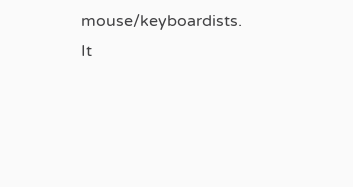mouse/keyboardists. It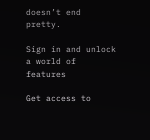doesn’t end pretty.

Sign in and unlock a world of features

Get access to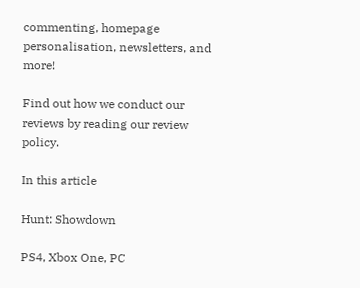commenting, homepage personalisation, newsletters, and more!

Find out how we conduct our reviews by reading our review policy.

In this article

Hunt: Showdown

PS4, Xbox One, PC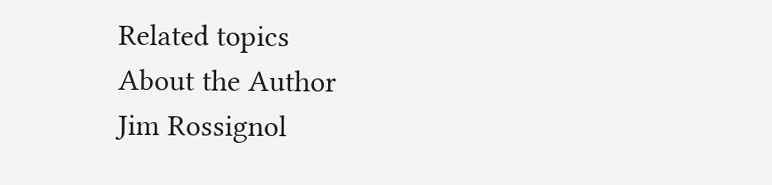Related topics
About the Author
Jim Rossignol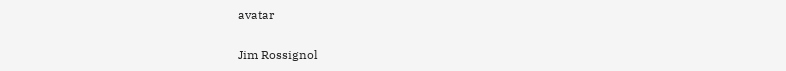avatar

Jim Rossignol